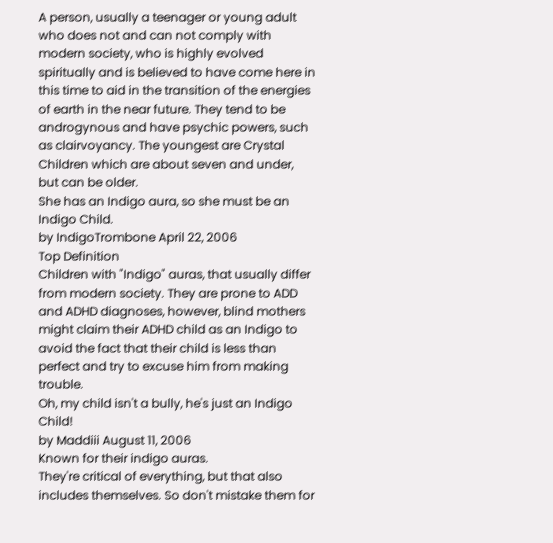A person, usually a teenager or young adult who does not and can not comply with modern society, who is highly evolved spiritually and is believed to have come here in this time to aid in the transition of the energies of earth in the near future. They tend to be androgynous and have psychic powers, such as clairvoyancy. The youngest are Crystal Children which are about seven and under, but can be older.
She has an Indigo aura, so she must be an Indigo Child.
by IndigoTrombone April 22, 2006
Top Definition
Children with "Indigo" auras, that usually differ from modern society. They are prone to ADD and ADHD diagnoses, however, blind mothers might claim their ADHD child as an Indigo to avoid the fact that their child is less than perfect and try to excuse him from making trouble.
Oh, my child isn't a bully, he's just an Indigo Child!
by Maddiii August 11, 2006
Known for their indigo auras.
They're critical of everything, but that also includes themselves. So don't mistake them for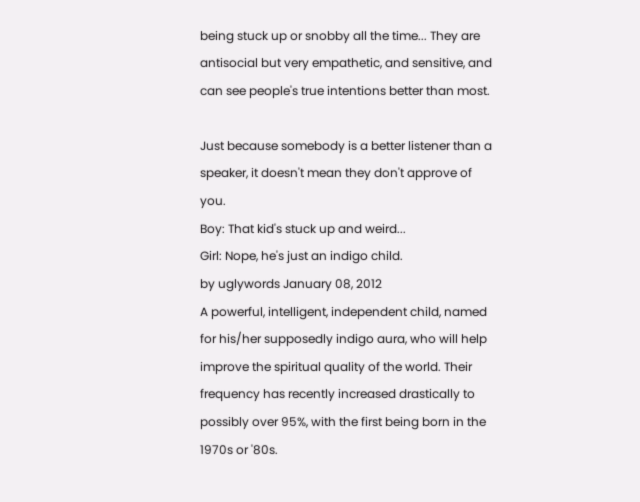being stuck up or snobby all the time... They are antisocial but very empathetic, and sensitive, and can see people's true intentions better than most.

Just because somebody is a better listener than a speaker, it doesn't mean they don't approve of you.
Boy: That kid's stuck up and weird...
Girl: Nope, he's just an indigo child.
by uglywords January 08, 2012
A powerful, intelligent, independent child, named for his/her supposedly indigo aura, who will help improve the spiritual quality of the world. Their frequency has recently increased drastically to possibly over 95%, with the first being born in the 1970s or '80s.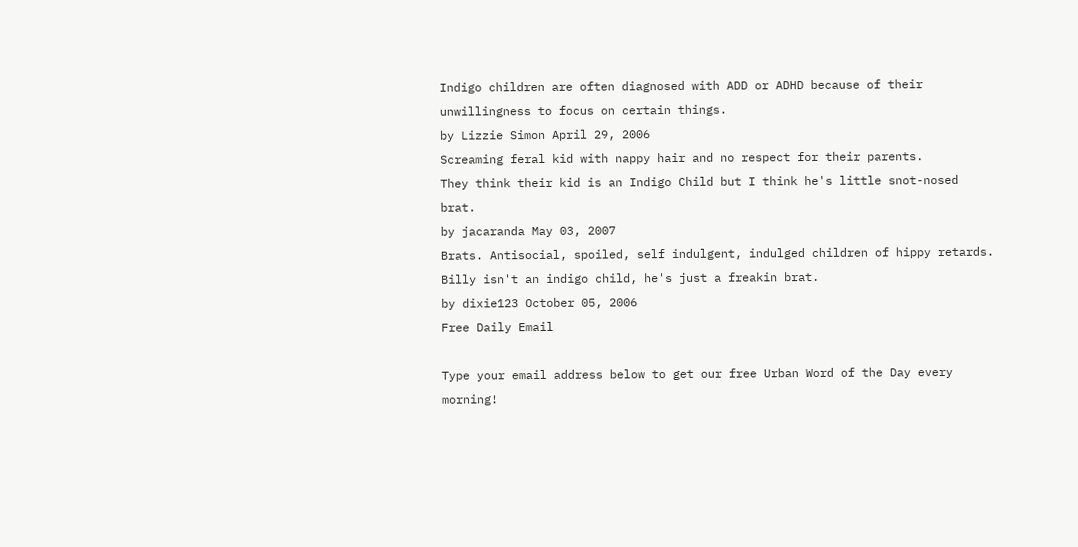Indigo children are often diagnosed with ADD or ADHD because of their unwillingness to focus on certain things.
by Lizzie Simon April 29, 2006
Screaming feral kid with nappy hair and no respect for their parents.
They think their kid is an Indigo Child but I think he's little snot-nosed brat.
by jacaranda May 03, 2007
Brats. Antisocial, spoiled, self indulgent, indulged children of hippy retards.
Billy isn't an indigo child, he's just a freakin brat.
by dixie123 October 05, 2006
Free Daily Email

Type your email address below to get our free Urban Word of the Day every morning!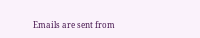Emails are sent from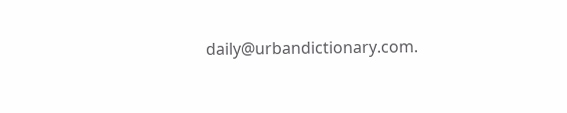daily@urbandictionary.com.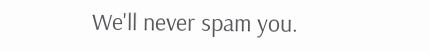We'll never spam you.